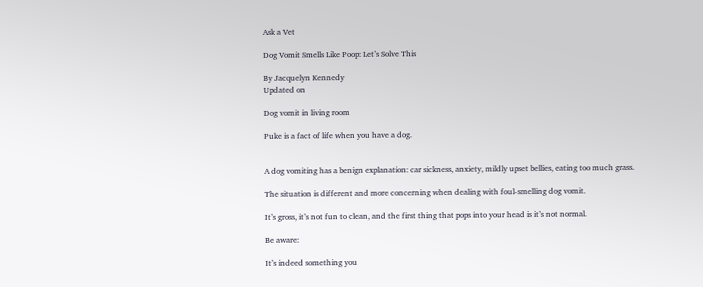Ask a Vet

Dog Vomit Smells Like Poop: Let’s Solve This

By Jacquelyn Kennedy
Updated on

Dog vomit in living room

Puke is a fact of life when you have a dog.


A dog vomiting has a benign explanation: car sickness, anxiety, mildly upset bellies, eating too much grass.

The situation is different and more concerning when dealing with foul-smelling dog vomit.

It’s gross, it’s not fun to clean, and the first thing that pops into your head is it’s not normal.

Be aware:

It’s indeed something you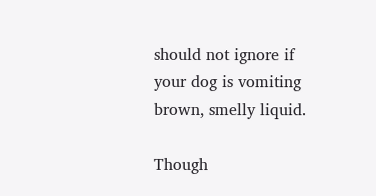should not ignore if your dog is vomiting brown, smelly liquid.

Though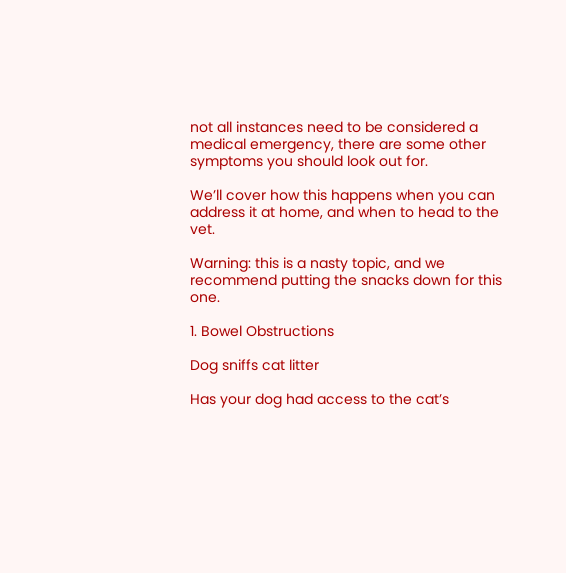not all instances need to be considered a medical emergency, there are some other symptoms you should look out for.

We’ll cover how this happens when you can address it at home, and when to head to the vet.

Warning: this is a nasty topic, and we recommend putting the snacks down for this one.

1. Bowel Obstructions

Dog sniffs cat litter

Has your dog had access to the cat’s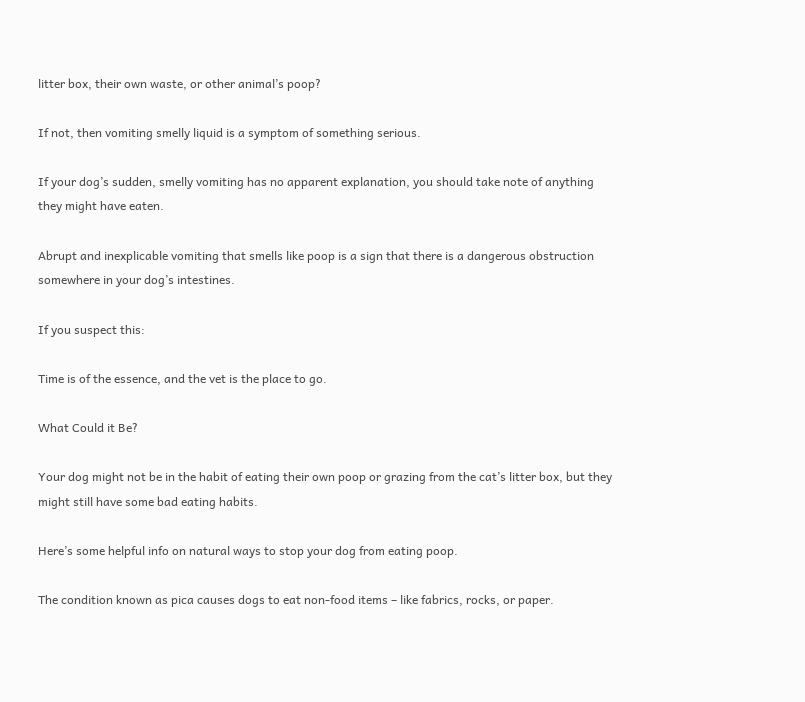litter box, their own waste, or other animal’s poop?

If not, then vomiting smelly liquid is a symptom of something serious.

If your dog’s sudden, smelly vomiting has no apparent explanation, you should take note of anything they might have eaten.

Abrupt and inexplicable vomiting that smells like poop is a sign that there is a dangerous obstruction somewhere in your dog’s intestines.

If you suspect this:

Time is of the essence, and the vet is the place to go.

What Could it Be?

Your dog might not be in the habit of eating their own poop or grazing from the cat’s litter box, but they might still have some bad eating habits.

Here’s some helpful info on natural ways to stop your dog from eating poop.

The condition known as pica causes dogs to eat non-food items – like fabrics, rocks, or paper.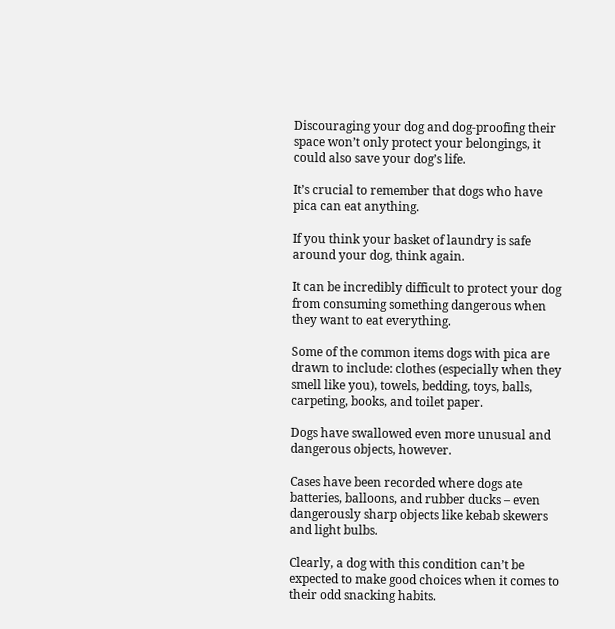Discouraging your dog and dog-proofing their space won’t only protect your belongings, it could also save your dog’s life.

It’s crucial to remember that dogs who have pica can eat anything.

If you think your basket of laundry is safe around your dog, think again.

It can be incredibly difficult to protect your dog from consuming something dangerous when they want to eat everything.

Some of the common items dogs with pica are drawn to include: clothes (especially when they smell like you), towels, bedding, toys, balls, carpeting, books, and toilet paper.

Dogs have swallowed even more unusual and dangerous objects, however.

Cases have been recorded where dogs ate batteries, balloons, and rubber ducks – even dangerously sharp objects like kebab skewers and light bulbs.

Clearly, a dog with this condition can’t be expected to make good choices when it comes to their odd snacking habits.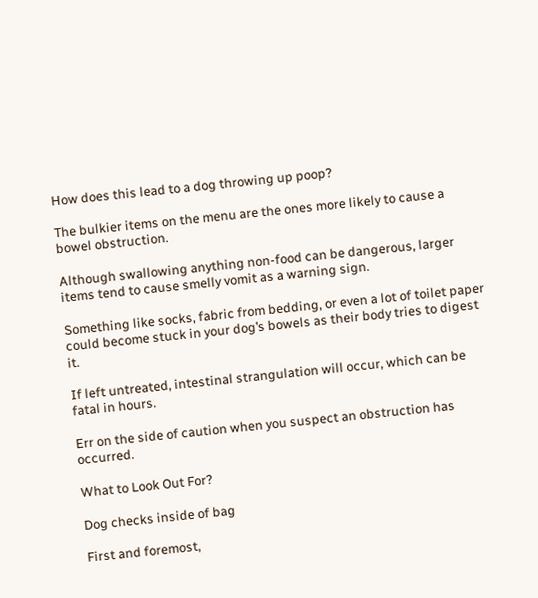How does this lead to a dog throwing up poop?

The bulkier items on the menu are the ones more likely to cause a bowel obstruction.

Although swallowing anything non-food can be dangerous, larger items tend to cause smelly vomit as a warning sign.

Something like socks, fabric from bedding, or even a lot of toilet paper could become stuck in your dog’s bowels as their body tries to digest it.

If left untreated, intestinal strangulation will occur, which can be fatal in hours.

Err on the side of caution when you suspect an obstruction has occurred.

What to Look Out For?

Dog checks inside of bag

First and foremost,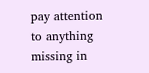pay attention to anything missing in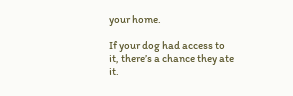your home.

If your dog had access to it, there’s a chance they ate it.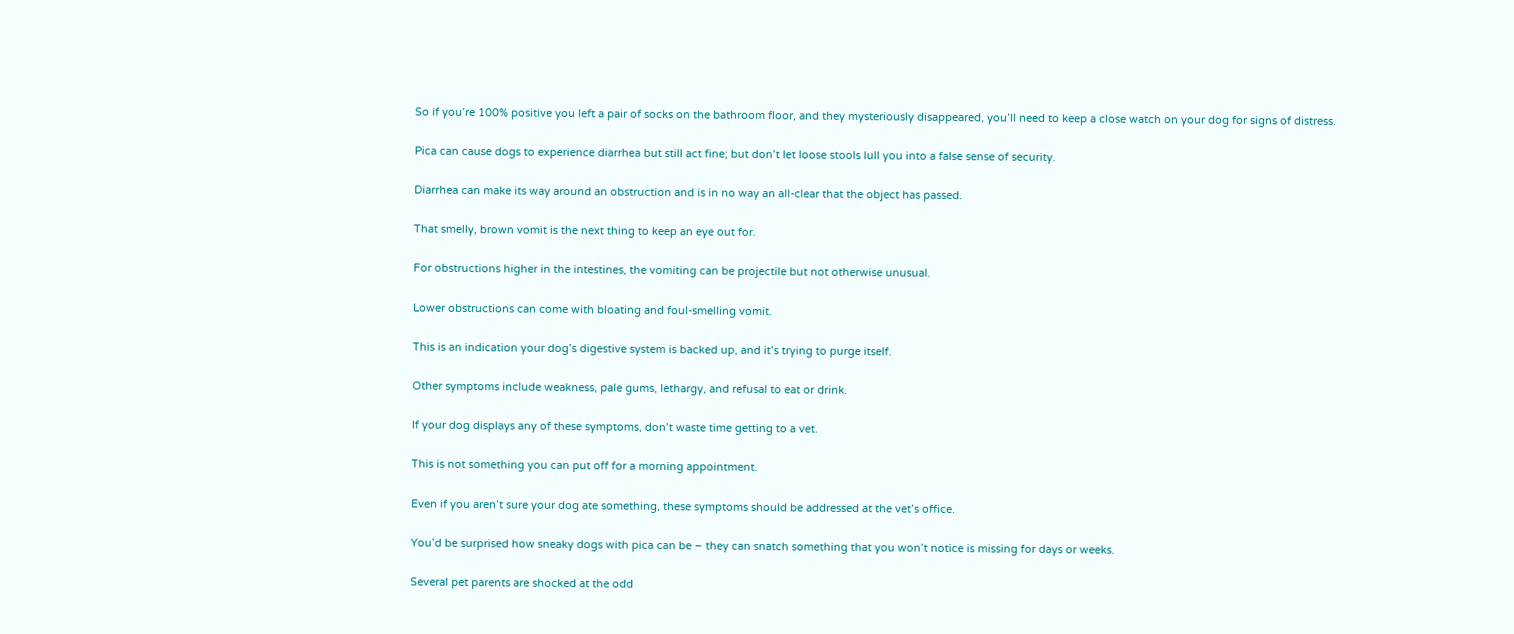So if you’re 100% positive you left a pair of socks on the bathroom floor, and they mysteriously disappeared, you’ll need to keep a close watch on your dog for signs of distress.

Pica can cause dogs to experience diarrhea but still act fine; but don’t let loose stools lull you into a false sense of security.

Diarrhea can make its way around an obstruction and is in no way an all-clear that the object has passed.

That smelly, brown vomit is the next thing to keep an eye out for.

For obstructions higher in the intestines, the vomiting can be projectile but not otherwise unusual.

Lower obstructions can come with bloating and foul-smelling vomit.

This is an indication your dog’s digestive system is backed up, and it’s trying to purge itself.

Other symptoms include weakness, pale gums, lethargy, and refusal to eat or drink.

If your dog displays any of these symptoms, don’t waste time getting to a vet.

This is not something you can put off for a morning appointment.

Even if you aren’t sure your dog ate something, these symptoms should be addressed at the vet’s office.

You’d be surprised how sneaky dogs with pica can be – they can snatch something that you won’t notice is missing for days or weeks.

Several pet parents are shocked at the odd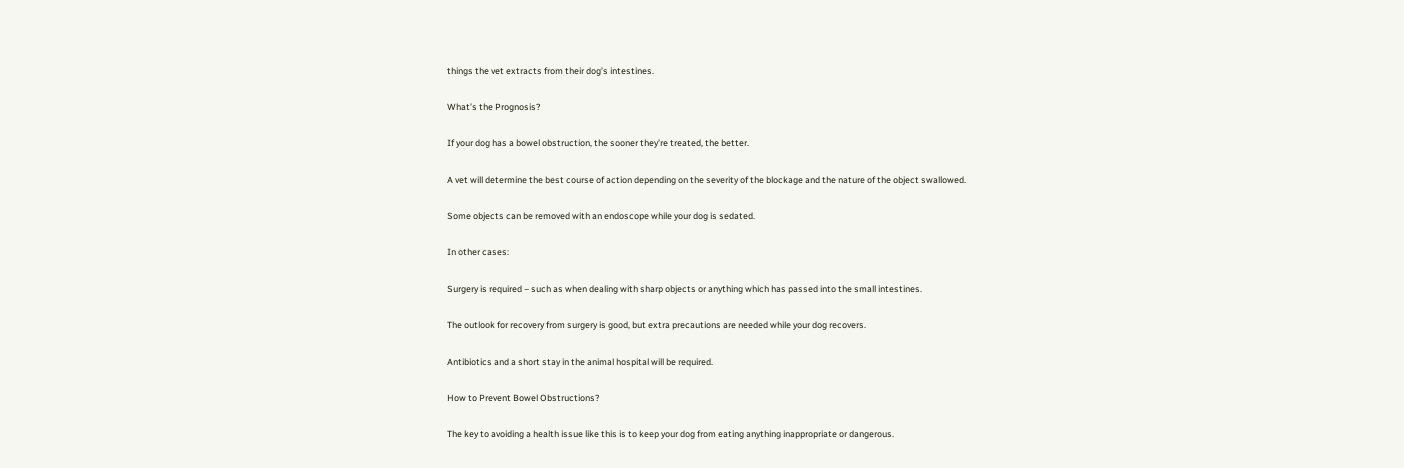things the vet extracts from their dog’s intestines.

What’s the Prognosis?

If your dog has a bowel obstruction, the sooner they’re treated, the better.

A vet will determine the best course of action depending on the severity of the blockage and the nature of the object swallowed.

Some objects can be removed with an endoscope while your dog is sedated.

In other cases:

Surgery is required – such as when dealing with sharp objects or anything which has passed into the small intestines.

The outlook for recovery from surgery is good, but extra precautions are needed while your dog recovers.

Antibiotics and a short stay in the animal hospital will be required.

How to Prevent Bowel Obstructions?

The key to avoiding a health issue like this is to keep your dog from eating anything inappropriate or dangerous.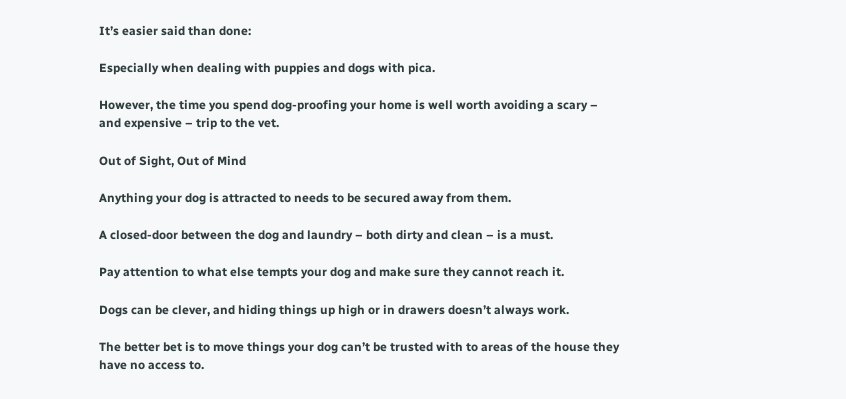It’s easier said than done:

Especially when dealing with puppies and dogs with pica.

However, the time you spend dog-proofing your home is well worth avoiding a scary – and expensive – trip to the vet.

Out of Sight, Out of Mind

Anything your dog is attracted to needs to be secured away from them.

A closed-door between the dog and laundry – both dirty and clean – is a must.

Pay attention to what else tempts your dog and make sure they cannot reach it.

Dogs can be clever, and hiding things up high or in drawers doesn’t always work.

The better bet is to move things your dog can’t be trusted with to areas of the house they have no access to.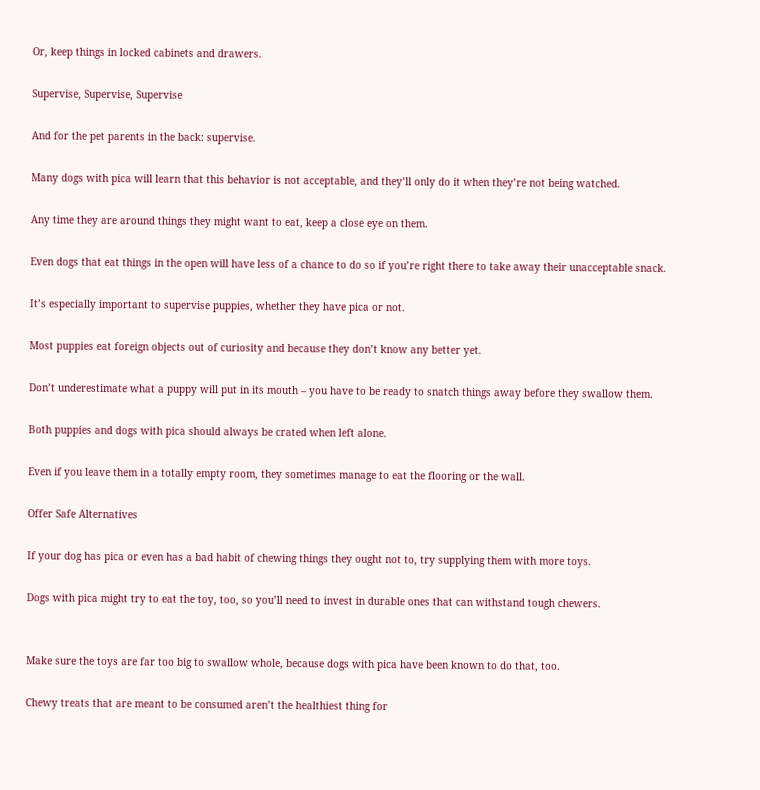Or, keep things in locked cabinets and drawers.

Supervise, Supervise, Supervise

And for the pet parents in the back: supervise.

Many dogs with pica will learn that this behavior is not acceptable, and they’ll only do it when they’re not being watched.

Any time they are around things they might want to eat, keep a close eye on them.

Even dogs that eat things in the open will have less of a chance to do so if you’re right there to take away their unacceptable snack.

It’s especially important to supervise puppies, whether they have pica or not.

Most puppies eat foreign objects out of curiosity and because they don’t know any better yet.

Don’t underestimate what a puppy will put in its mouth – you have to be ready to snatch things away before they swallow them.

Both puppies and dogs with pica should always be crated when left alone.

Even if you leave them in a totally empty room, they sometimes manage to eat the flooring or the wall.

Offer Safe Alternatives

If your dog has pica or even has a bad habit of chewing things they ought not to, try supplying them with more toys.

Dogs with pica might try to eat the toy, too, so you’ll need to invest in durable ones that can withstand tough chewers.


Make sure the toys are far too big to swallow whole, because dogs with pica have been known to do that, too.

Chewy treats that are meant to be consumed aren’t the healthiest thing for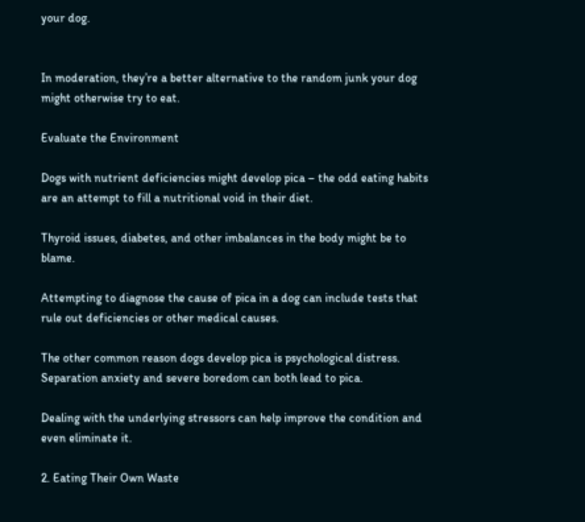your dog.


In moderation, they’re a better alternative to the random junk your dog might otherwise try to eat.

Evaluate the Environment

Dogs with nutrient deficiencies might develop pica – the odd eating habits are an attempt to fill a nutritional void in their diet.

Thyroid issues, diabetes, and other imbalances in the body might be to blame.

Attempting to diagnose the cause of pica in a dog can include tests that rule out deficiencies or other medical causes.

The other common reason dogs develop pica is psychological distress. Separation anxiety and severe boredom can both lead to pica.

Dealing with the underlying stressors can help improve the condition and even eliminate it.

2. Eating Their Own Waste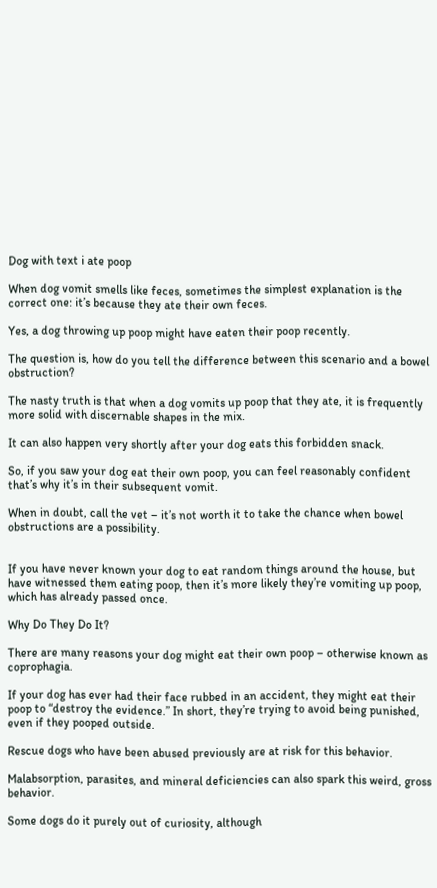Dog with text i ate poop

When dog vomit smells like feces, sometimes the simplest explanation is the correct one: it’s because they ate their own feces.

Yes, a dog throwing up poop might have eaten their poop recently.

The question is, how do you tell the difference between this scenario and a bowel obstruction?

The nasty truth is that when a dog vomits up poop that they ate, it is frequently more solid with discernable shapes in the mix.

It can also happen very shortly after your dog eats this forbidden snack.

So, if you saw your dog eat their own poop, you can feel reasonably confident that’s why it’s in their subsequent vomit.

When in doubt, call the vet – it’s not worth it to take the chance when bowel obstructions are a possibility.


If you have never known your dog to eat random things around the house, but have witnessed them eating poop, then it’s more likely they’re vomiting up poop, which has already passed once.

Why Do They Do It?

There are many reasons your dog might eat their own poop – otherwise known as coprophagia.

If your dog has ever had their face rubbed in an accident, they might eat their poop to “destroy the evidence.” In short, they’re trying to avoid being punished, even if they pooped outside.

Rescue dogs who have been abused previously are at risk for this behavior.

Malabsorption, parasites, and mineral deficiencies can also spark this weird, gross behavior.

Some dogs do it purely out of curiosity, although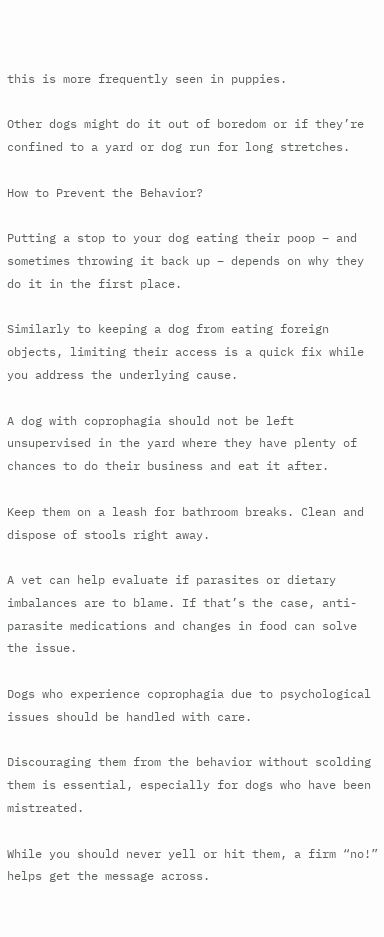this is more frequently seen in puppies.

Other dogs might do it out of boredom or if they’re confined to a yard or dog run for long stretches.

How to Prevent the Behavior?

Putting a stop to your dog eating their poop – and sometimes throwing it back up – depends on why they do it in the first place.

Similarly to keeping a dog from eating foreign objects, limiting their access is a quick fix while you address the underlying cause.

A dog with coprophagia should not be left unsupervised in the yard where they have plenty of chances to do their business and eat it after.

Keep them on a leash for bathroom breaks. Clean and dispose of stools right away.

A vet can help evaluate if parasites or dietary imbalances are to blame. If that’s the case, anti-parasite medications and changes in food can solve the issue.

Dogs who experience coprophagia due to psychological issues should be handled with care.

Discouraging them from the behavior without scolding them is essential, especially for dogs who have been mistreated.

While you should never yell or hit them, a firm “no!” helps get the message across.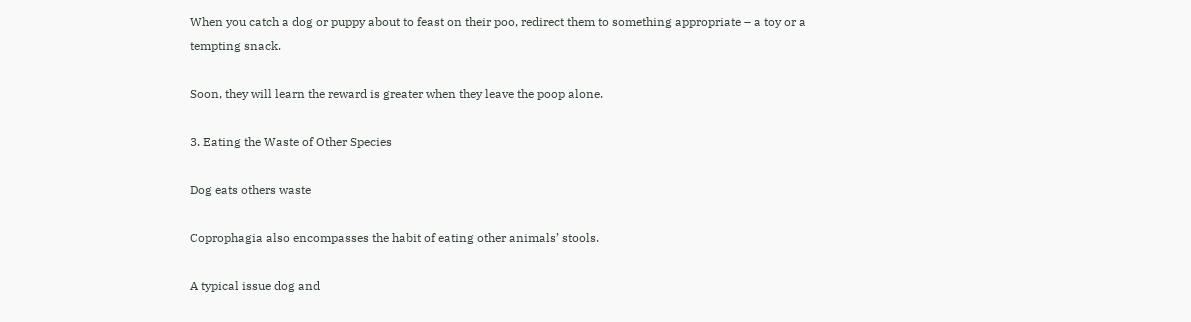When you catch a dog or puppy about to feast on their poo, redirect them to something appropriate – a toy or a tempting snack.

Soon, they will learn the reward is greater when they leave the poop alone.

3. Eating the Waste of Other Species

Dog eats others waste

Coprophagia also encompasses the habit of eating other animals’ stools.

A typical issue dog and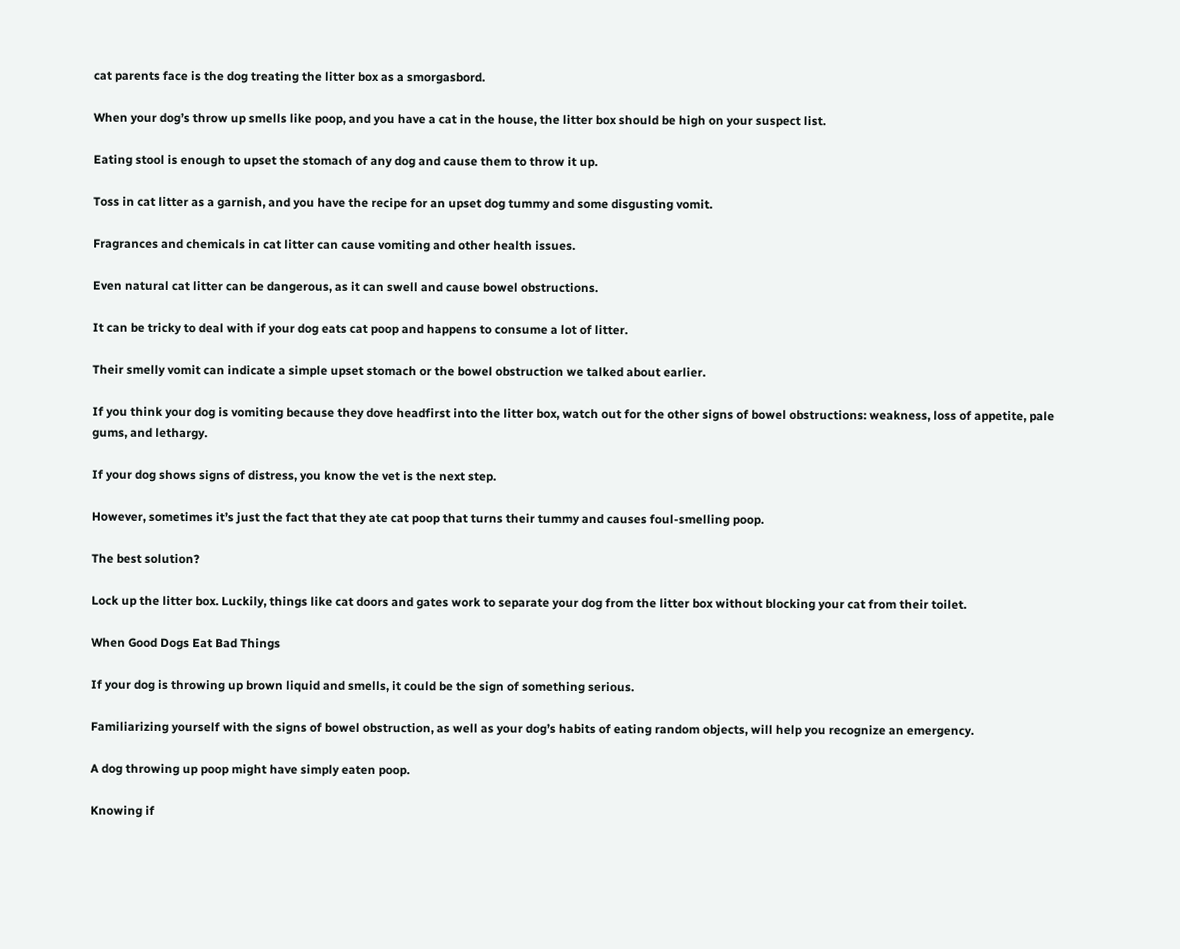cat parents face is the dog treating the litter box as a smorgasbord.

When your dog’s throw up smells like poop, and you have a cat in the house, the litter box should be high on your suspect list.

Eating stool is enough to upset the stomach of any dog and cause them to throw it up.

Toss in cat litter as a garnish, and you have the recipe for an upset dog tummy and some disgusting vomit.

Fragrances and chemicals in cat litter can cause vomiting and other health issues.

Even natural cat litter can be dangerous, as it can swell and cause bowel obstructions.

It can be tricky to deal with if your dog eats cat poop and happens to consume a lot of litter.

Their smelly vomit can indicate a simple upset stomach or the bowel obstruction we talked about earlier.

If you think your dog is vomiting because they dove headfirst into the litter box, watch out for the other signs of bowel obstructions: weakness, loss of appetite, pale gums, and lethargy.

If your dog shows signs of distress, you know the vet is the next step.

However, sometimes it’s just the fact that they ate cat poop that turns their tummy and causes foul-smelling poop.

The best solution?

Lock up the litter box. Luckily, things like cat doors and gates work to separate your dog from the litter box without blocking your cat from their toilet.

When Good Dogs Eat Bad Things

If your dog is throwing up brown liquid and smells, it could be the sign of something serious.

Familiarizing yourself with the signs of bowel obstruction, as well as your dog’s habits of eating random objects, will help you recognize an emergency.

A dog throwing up poop might have simply eaten poop.

Knowing if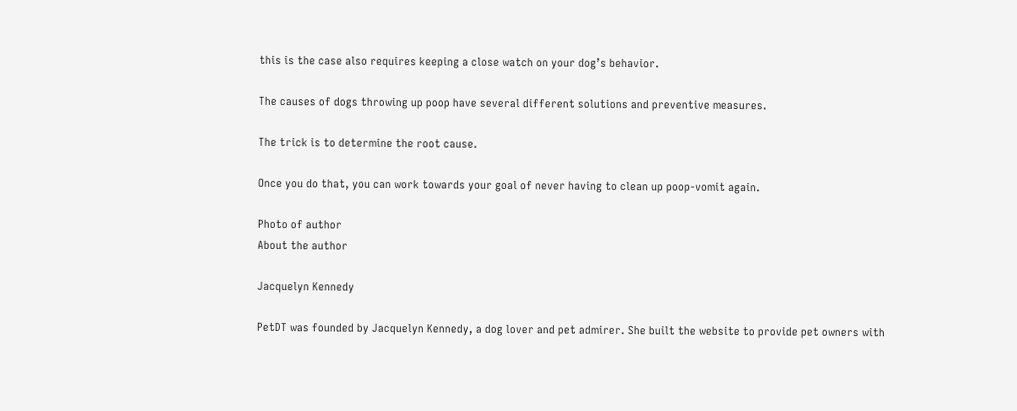this is the case also requires keeping a close watch on your dog’s behavior.

The causes of dogs throwing up poop have several different solutions and preventive measures.

The trick is to determine the root cause.

Once you do that, you can work towards your goal of never having to clean up poop-vomit again.

Photo of author
About the author

Jacquelyn Kennedy

PetDT was founded by Jacquelyn Kennedy, a dog lover and pet admirer. She built the website to provide pet owners with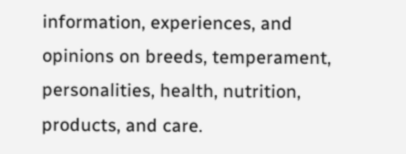information, experiences, and opinions on breeds, temperament, personalities, health, nutrition, products, and care.